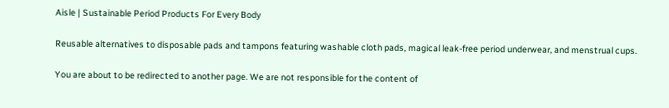Aisle | Sustainable Period Products For Every Body

Reusable alternatives to disposable pads and tampons featuring washable cloth pads, magical leak-free period underwear, and menstrual cups.

You are about to be redirected to another page. We are not responsible for the content of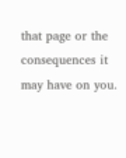that page or the consequences it may have on you.